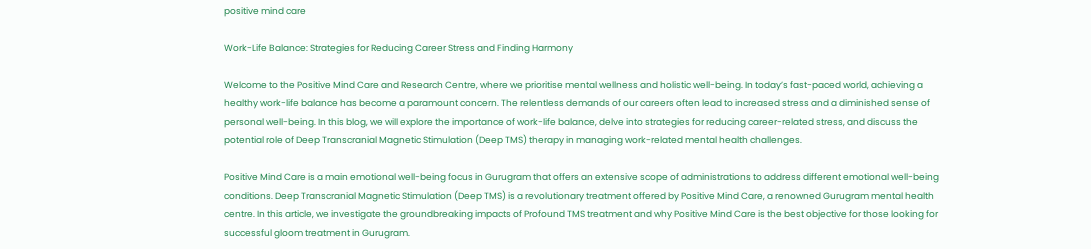positive mind care

Work-Life Balance: Strategies for Reducing Career Stress and Finding Harmony

Welcome to the Positive Mind Care and Research Centre, where we prioritise mental wellness and holistic well-being. In today’s fast-paced world, achieving a healthy work-life balance has become a paramount concern. The relentless demands of our careers often lead to increased stress and a diminished sense of personal well-being. In this blog, we will explore the importance of work-life balance, delve into strategies for reducing career-related stress, and discuss the potential role of Deep Transcranial Magnetic Stimulation (Deep TMS) therapy in managing work-related mental health challenges.

Positive Mind Care is a main emotional well-being focus in Gurugram that offers an extensive scope of administrations to address different emotional well-being conditions. Deep Transcranial Magnetic Stimulation (Deep TMS) is a revolutionary treatment offered by Positive Mind Care, a renowned Gurugram mental health centre. In this article, we investigate the groundbreaking impacts of Profound TMS treatment and why Positive Mind Care is the best objective for those looking for successful gloom treatment in Gurugram.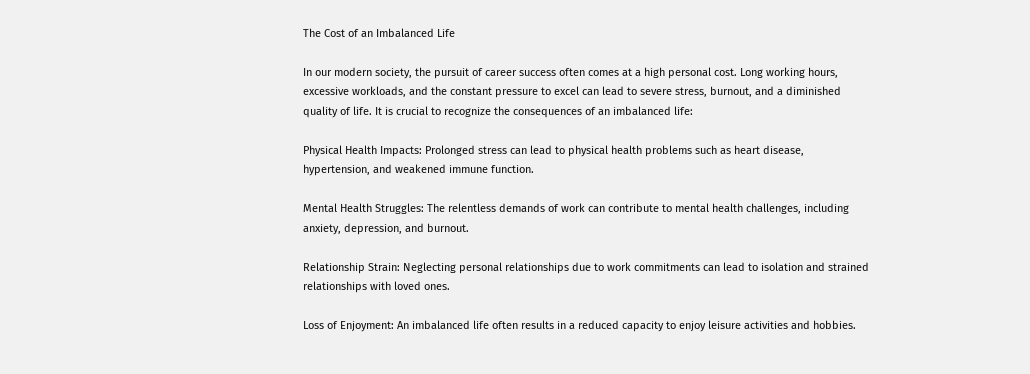The Cost of an Imbalanced Life

In our modern society, the pursuit of career success often comes at a high personal cost. Long working hours, excessive workloads, and the constant pressure to excel can lead to severe stress, burnout, and a diminished quality of life. It is crucial to recognize the consequences of an imbalanced life:

Physical Health Impacts: Prolonged stress can lead to physical health problems such as heart disease, hypertension, and weakened immune function.

Mental Health Struggles: The relentless demands of work can contribute to mental health challenges, including anxiety, depression, and burnout.

Relationship Strain: Neglecting personal relationships due to work commitments can lead to isolation and strained relationships with loved ones.

Loss of Enjoyment: An imbalanced life often results in a reduced capacity to enjoy leisure activities and hobbies.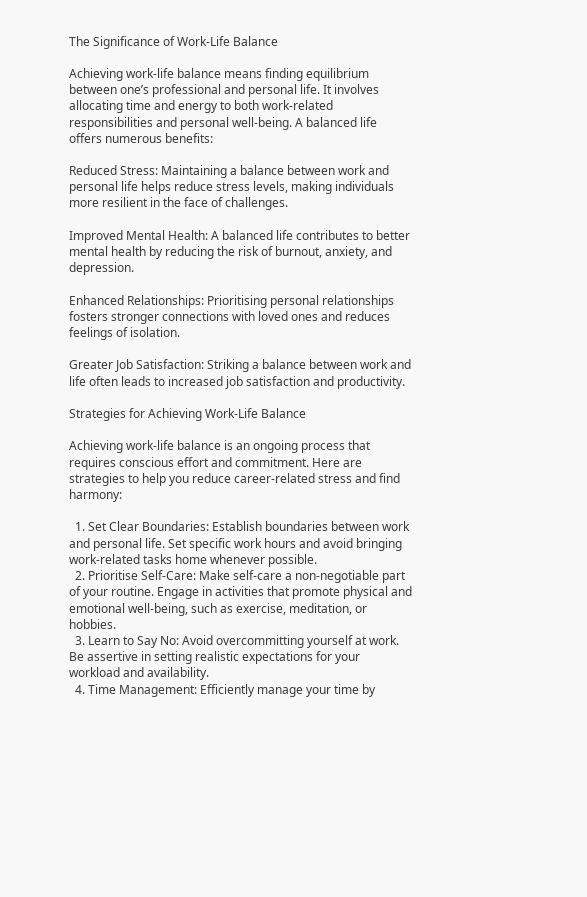The Significance of Work-Life Balance

Achieving work-life balance means finding equilibrium between one’s professional and personal life. It involves allocating time and energy to both work-related responsibilities and personal well-being. A balanced life offers numerous benefits:

Reduced Stress: Maintaining a balance between work and personal life helps reduce stress levels, making individuals more resilient in the face of challenges.

Improved Mental Health: A balanced life contributes to better mental health by reducing the risk of burnout, anxiety, and depression.

Enhanced Relationships: Prioritising personal relationships fosters stronger connections with loved ones and reduces feelings of isolation.

Greater Job Satisfaction: Striking a balance between work and life often leads to increased job satisfaction and productivity.

Strategies for Achieving Work-Life Balance

Achieving work-life balance is an ongoing process that requires conscious effort and commitment. Here are strategies to help you reduce career-related stress and find harmony:

  1. Set Clear Boundaries: Establish boundaries between work and personal life. Set specific work hours and avoid bringing work-related tasks home whenever possible.
  2. Prioritise Self-Care: Make self-care a non-negotiable part of your routine. Engage in activities that promote physical and emotional well-being, such as exercise, meditation, or hobbies.
  3. Learn to Say No: Avoid overcommitting yourself at work. Be assertive in setting realistic expectations for your workload and availability.
  4. Time Management: Efficiently manage your time by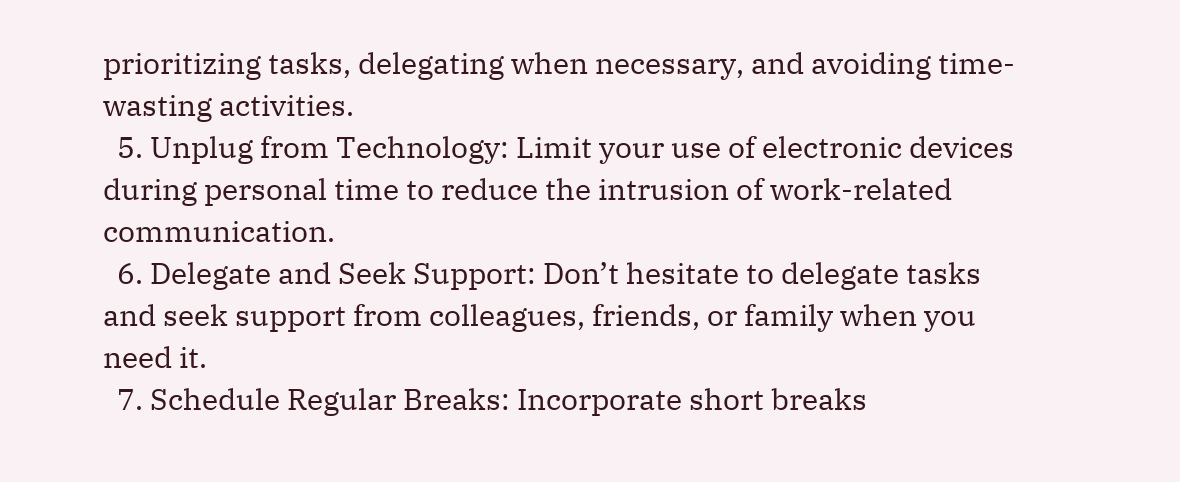prioritizing tasks, delegating when necessary, and avoiding time-wasting activities.
  5. Unplug from Technology: Limit your use of electronic devices during personal time to reduce the intrusion of work-related communication.
  6. Delegate and Seek Support: Don’t hesitate to delegate tasks and seek support from colleagues, friends, or family when you need it.
  7. Schedule Regular Breaks: Incorporate short breaks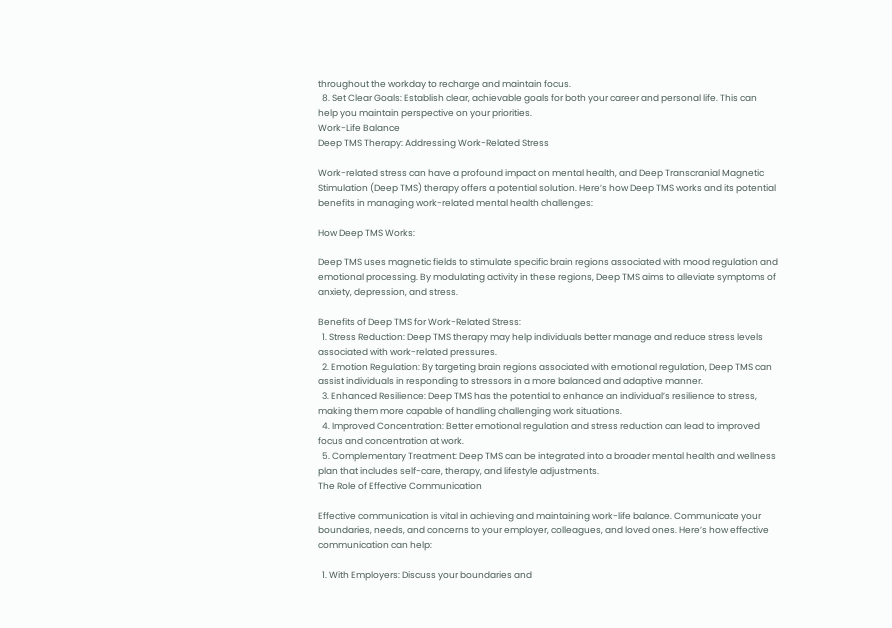throughout the workday to recharge and maintain focus.
  8. Set Clear Goals: Establish clear, achievable goals for both your career and personal life. This can help you maintain perspective on your priorities.
Work-Life Balance
Deep TMS Therapy: Addressing Work-Related Stress

Work-related stress can have a profound impact on mental health, and Deep Transcranial Magnetic Stimulation (Deep TMS) therapy offers a potential solution. Here’s how Deep TMS works and its potential benefits in managing work-related mental health challenges:

How Deep TMS Works:

Deep TMS uses magnetic fields to stimulate specific brain regions associated with mood regulation and emotional processing. By modulating activity in these regions, Deep TMS aims to alleviate symptoms of anxiety, depression, and stress.

Benefits of Deep TMS for Work-Related Stress:
  1. Stress Reduction: Deep TMS therapy may help individuals better manage and reduce stress levels associated with work-related pressures.
  2. Emotion Regulation: By targeting brain regions associated with emotional regulation, Deep TMS can assist individuals in responding to stressors in a more balanced and adaptive manner.
  3. Enhanced Resilience: Deep TMS has the potential to enhance an individual’s resilience to stress, making them more capable of handling challenging work situations.
  4. Improved Concentration: Better emotional regulation and stress reduction can lead to improved focus and concentration at work.
  5. Complementary Treatment: Deep TMS can be integrated into a broader mental health and wellness plan that includes self-care, therapy, and lifestyle adjustments.
The Role of Effective Communication

Effective communication is vital in achieving and maintaining work-life balance. Communicate your boundaries, needs, and concerns to your employer, colleagues, and loved ones. Here’s how effective communication can help:

  1. With Employers: Discuss your boundaries and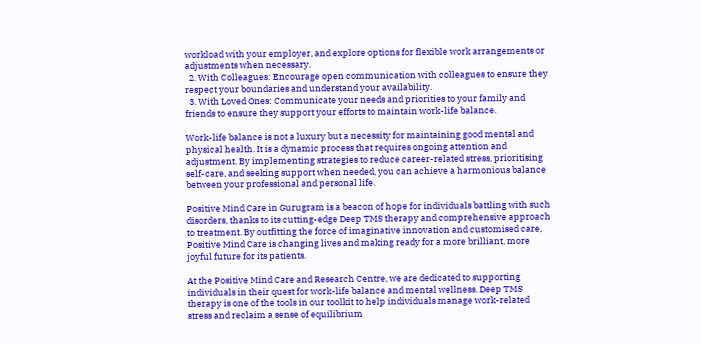workload with your employer, and explore options for flexible work arrangements or adjustments when necessary.
  2. With Colleagues: Encourage open communication with colleagues to ensure they respect your boundaries and understand your availability.
  3. With Loved Ones: Communicate your needs and priorities to your family and friends to ensure they support your efforts to maintain work-life balance.

Work-life balance is not a luxury but a necessity for maintaining good mental and physical health. It is a dynamic process that requires ongoing attention and adjustment. By implementing strategies to reduce career-related stress, prioritising self-care, and seeking support when needed, you can achieve a harmonious balance between your professional and personal life.

Positive Mind Care in Gurugram is a beacon of hope for individuals battling with such disorders, thanks to its cutting-edge Deep TMS therapy and comprehensive approach to treatment. By outfitting the force of imaginative innovation and customised care, Positive Mind Care is changing lives and making ready for a more brilliant, more joyful future for its patients.

At the Positive Mind Care and Research Centre, we are dedicated to supporting individuals in their quest for work-life balance and mental wellness. Deep TMS therapy is one of the tools in our toolkit to help individuals manage work-related stress and reclaim a sense of equilibrium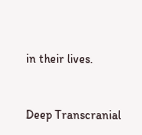in their lives.


Deep Transcranial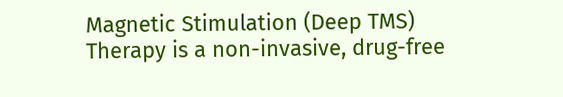Magnetic Stimulation (Deep TMS) Therapy is a non-invasive, drug-free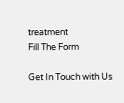treatment
Fill The Form

Get In Touch with Us